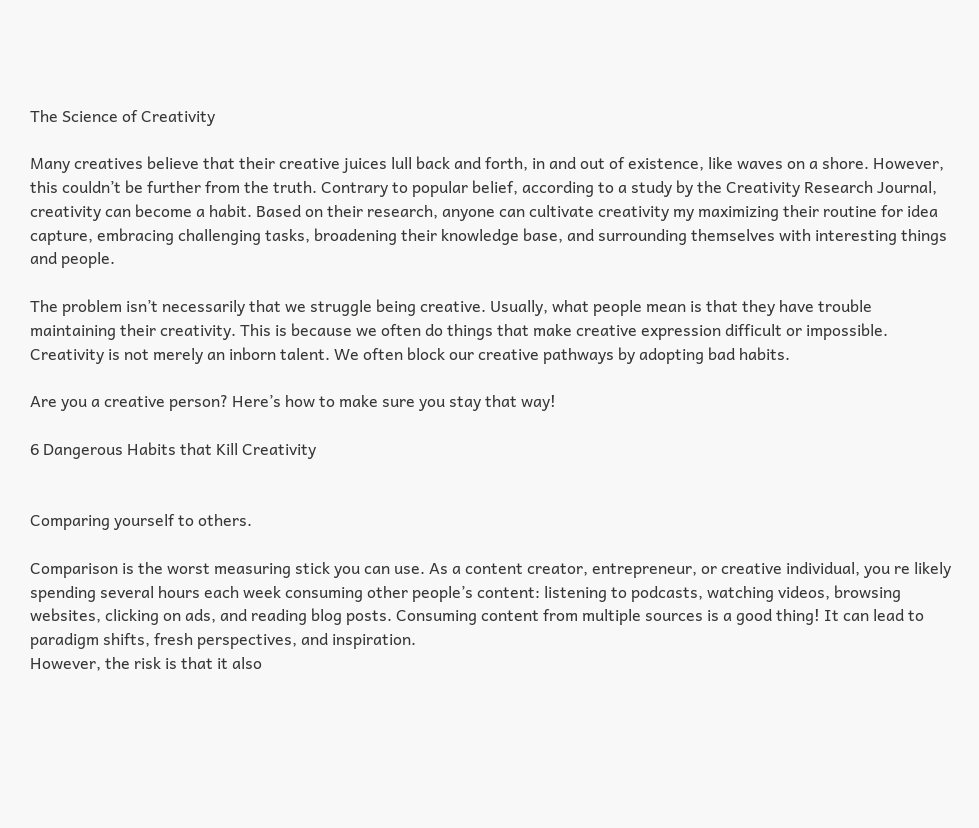The Science of Creativity

Many creatives believe that their creative juices lull back and forth, in and out of existence, like waves on a shore. However, this couldn’t be further from the truth. Contrary to popular belief, according to a study by the Creativity Research Journal, creativity can become a habit. Based on their research, anyone can cultivate creativity my maximizing their routine for idea capture, embracing challenging tasks, broadening their knowledge base, and surrounding themselves with interesting things and people.

The problem isn’t necessarily that we struggle being creative. Usually, what people mean is that they have trouble maintaining their creativity. This is because we often do things that make creative expression difficult or impossible. Creativity is not merely an inborn talent. We often block our creative pathways by adopting bad habits.

Are you a creative person? Here’s how to make sure you stay that way!

6 Dangerous Habits that Kill Creativity


Comparing yourself to others.

Comparison is the worst measuring stick you can use. As a content creator, entrepreneur, or creative individual, you re likely spending several hours each week consuming other people’s content: listening to podcasts, watching videos, browsing websites, clicking on ads, and reading blog posts. Consuming content from multiple sources is a good thing! It can lead to paradigm shifts, fresh perspectives, and inspiration.
However, the risk is that it also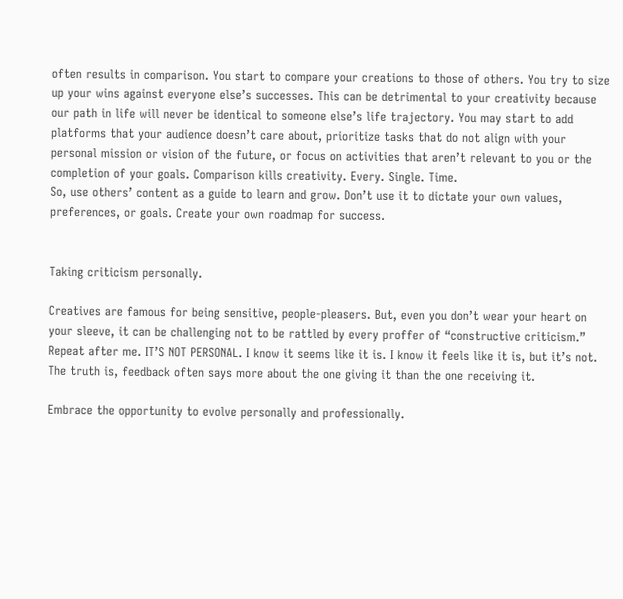often results in comparison. You start to compare your creations to those of others. You try to size up your wins against everyone else’s successes. This can be detrimental to your creativity because our path in life will never be identical to someone else’s life trajectory. You may start to add platforms that your audience doesn’t care about, prioritize tasks that do not align with your personal mission or vision of the future, or focus on activities that aren’t relevant to you or the completion of your goals. Comparison kills creativity. Every. Single. Time.
So, use others’ content as a guide to learn and grow. Don’t use it to dictate your own values, preferences, or goals. Create your own roadmap for success.


Taking criticism personally.

Creatives are famous for being sensitive, people-pleasers. But, even you don’t wear your heart on your sleeve, it can be challenging not to be rattled by every proffer of “constructive criticism.” Repeat after me. IT’S NOT PERSONAL. I know it seems like it is. I know it feels like it is, but it’s not. The truth is, feedback often says more about the one giving it than the one receiving it.

Embrace the opportunity to evolve personally and professionally.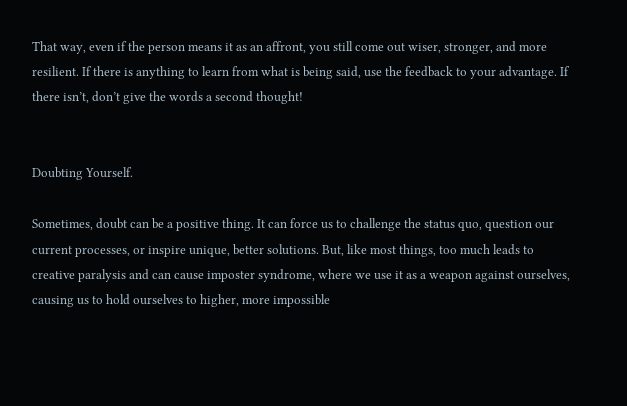That way, even if the person means it as an affront, you still come out wiser, stronger, and more resilient. If there is anything to learn from what is being said, use the feedback to your advantage. If there isn’t, don’t give the words a second thought!


Doubting Yourself.

Sometimes, doubt can be a positive thing. It can force us to challenge the status quo, question our current processes, or inspire unique, better solutions. But, like most things, too much leads to creative paralysis and can cause imposter syndrome, where we use it as a weapon against ourselves, causing us to hold ourselves to higher, more impossible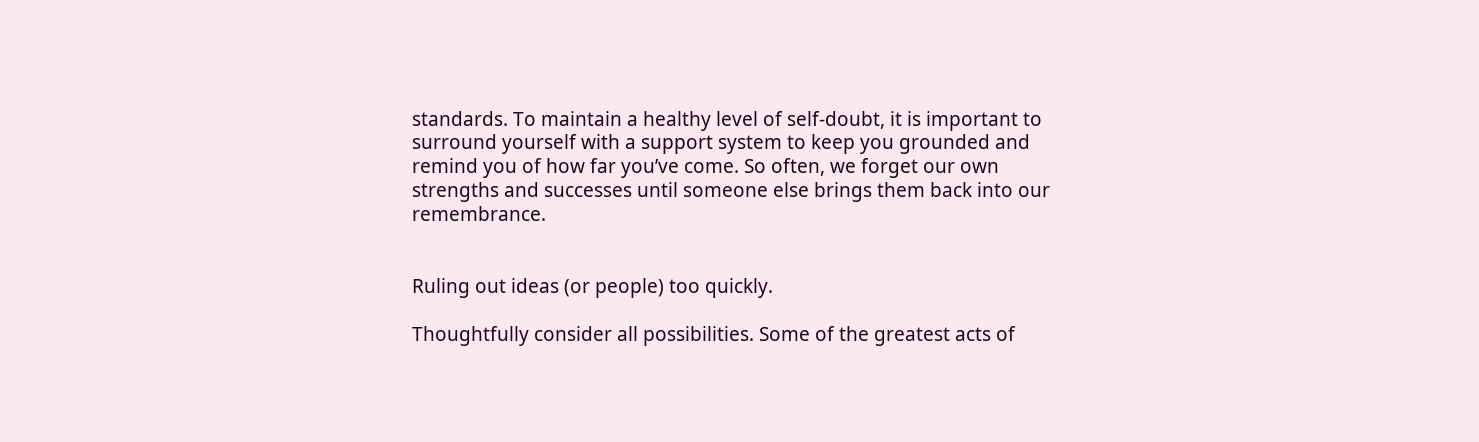standards. To maintain a healthy level of self-doubt, it is important to surround yourself with a support system to keep you grounded and remind you of how far you’ve come. So often, we forget our own strengths and successes until someone else brings them back into our remembrance.


Ruling out ideas (or people) too quickly.

Thoughtfully consider all possibilities. Some of the greatest acts of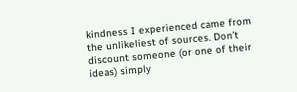kindness I experienced came from the unlikeliest of sources. Don’t discount someone (or one of their ideas) simply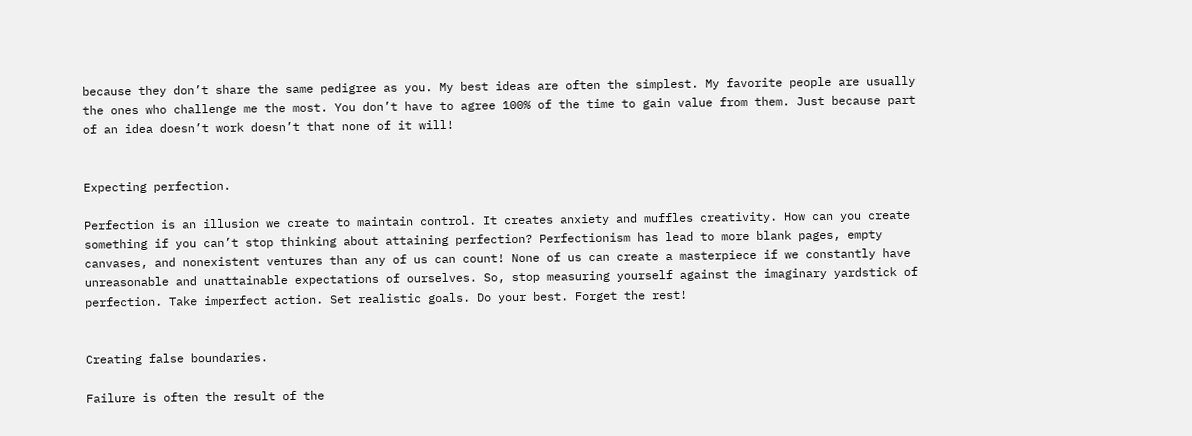because they don’t share the same pedigree as you. My best ideas are often the simplest. My favorite people are usually the ones who challenge me the most. You don’t have to agree 100% of the time to gain value from them. Just because part of an idea doesn’t work doesn’t that none of it will!


Expecting perfection.

Perfection is an illusion we create to maintain control. It creates anxiety and muffles creativity. How can you create something if you can’t stop thinking about attaining perfection? Perfectionism has lead to more blank pages, empty canvases, and nonexistent ventures than any of us can count! None of us can create a masterpiece if we constantly have unreasonable and unattainable expectations of ourselves. So, stop measuring yourself against the imaginary yardstick of perfection. Take imperfect action. Set realistic goals. Do your best. Forget the rest!


Creating false boundaries.

Failure is often the result of the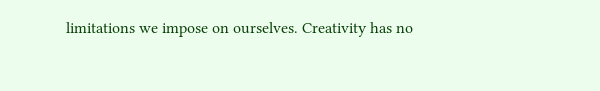limitations we impose on ourselves. Creativity has no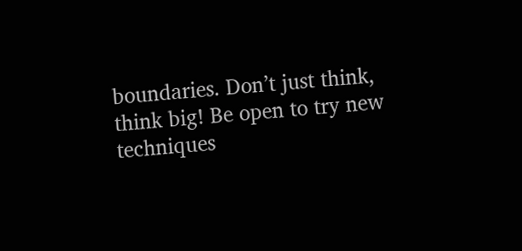boundaries. Don’t just think, think big! Be open to try new techniques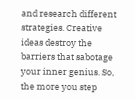and research different strategies. Creative ideas destroy the barriers that sabotage your inner genius. So, the more you step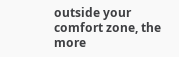outside your comfort zone, the more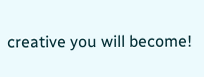creative you will become!